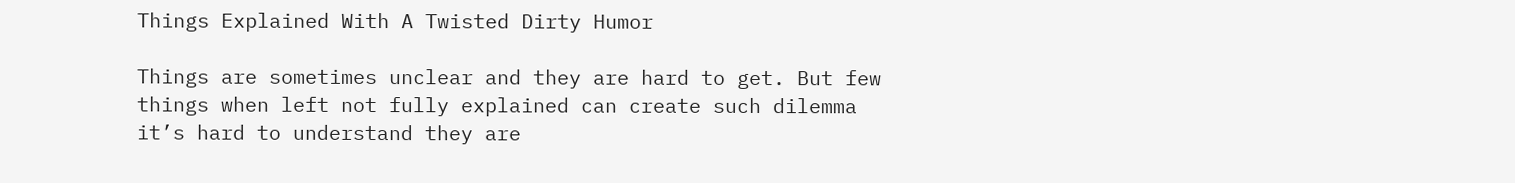Things Explained With A Twisted Dirty Humor

Things are sometimes unclear and they are hard to get. But few things when left not fully explained can create such dilemma it’s hard to understand they are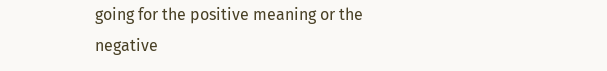going for the positive meaning or the negative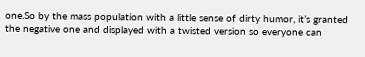one.So by the mass population with a little sense of dirty humor, it’s granted the negative one and displayed with a twisted version so everyone can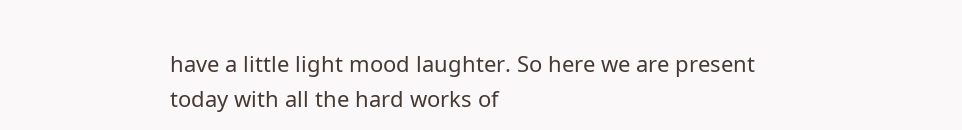have a little light mood laughter. So here we are present today with all the hard works of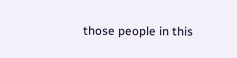those people in this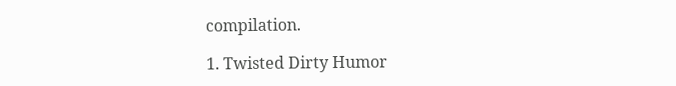compilation.

1. Twisted Dirty Humor